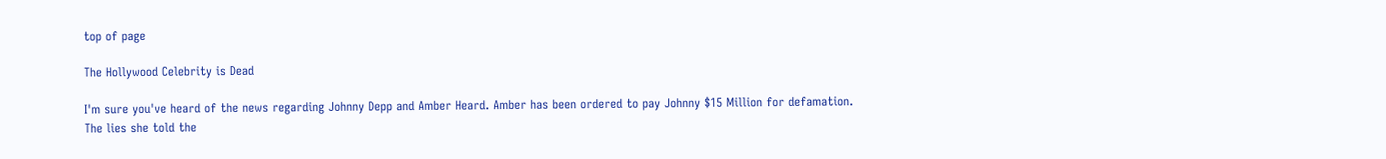top of page

The Hollywood Celebrity is Dead

I'm sure you've heard of the news regarding Johnny Depp and Amber Heard. Amber has been ordered to pay Johnny $15 Million for defamation. The lies she told the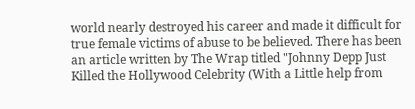world nearly destroyed his career and made it difficult for true female victims of abuse to be believed. There has been an article written by The Wrap titled "Johnny Depp Just Killed the Hollywood Celebrity (With a Little help from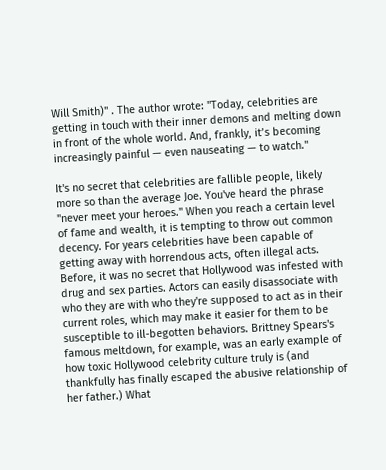Will Smith)" . The author wrote: "Today, celebrities are getting in touch with their inner demons and melting down in front of the whole world. And, frankly, it’s becoming increasingly painful — even nauseating — to watch."

It's no secret that celebrities are fallible people, likely more so than the average Joe. You've heard the phrase "never meet your heroes." When you reach a certain level of fame and wealth, it is tempting to throw out common decency. For years celebrities have been capable of getting away with horrendous acts, often illegal acts. Before, it was no secret that Hollywood was infested with drug and sex parties. Actors can easily disassociate with who they are with who they're supposed to act as in their current roles, which may make it easier for them to be susceptible to ill-begotten behaviors. Brittney Spears's famous meltdown, for example, was an early example of how toxic Hollywood celebrity culture truly is (and thankfully has finally escaped the abusive relationship of her father.) What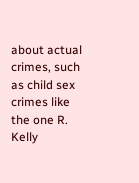about actual crimes, such as child sex crimes like the one R. Kelly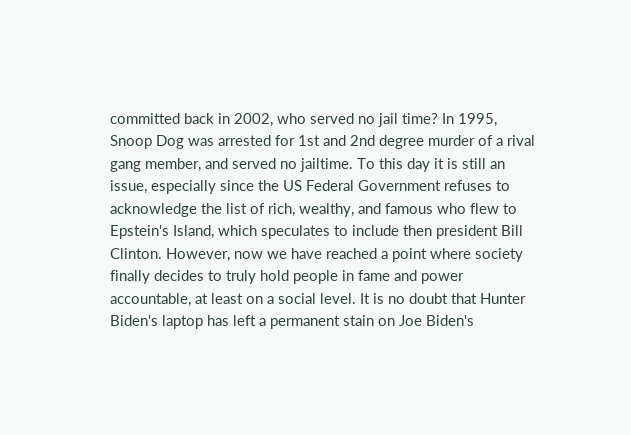committed back in 2002, who served no jail time? In 1995, Snoop Dog was arrested for 1st and 2nd degree murder of a rival gang member, and served no jailtime. To this day it is still an issue, especially since the US Federal Government refuses to acknowledge the list of rich, wealthy, and famous who flew to Epstein's Island, which speculates to include then president Bill Clinton. However, now we have reached a point where society finally decides to truly hold people in fame and power accountable, at least on a social level. It is no doubt that Hunter Biden's laptop has left a permanent stain on Joe Biden's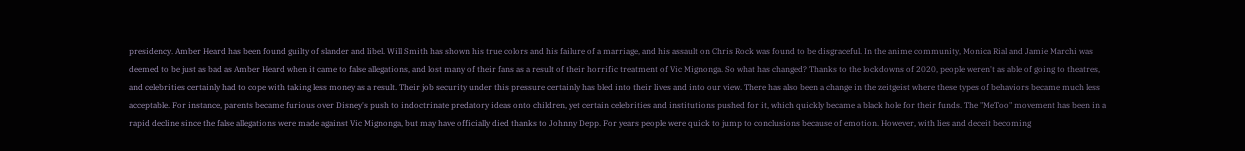presidency. Amber Heard has been found guilty of slander and libel. Will Smith has shown his true colors and his failure of a marriage, and his assault on Chris Rock was found to be disgraceful. In the anime community, Monica Rial and Jamie Marchi was deemed to be just as bad as Amber Heard when it came to false allegations, and lost many of their fans as a result of their horrific treatment of Vic Mignonga. So what has changed? Thanks to the lockdowns of 2020, people weren't as able of going to theatres, and celebrities certainly had to cope with taking less money as a result. Their job security under this pressure certainly has bled into their lives and into our view. There has also been a change in the zeitgeist where these types of behaviors became much less acceptable. For instance, parents became furious over Disney's push to indoctrinate predatory ideas onto children, yet certain celebrities and institutions pushed for it, which quickly became a black hole for their funds. The "MeToo" movement has been in a rapid decline since the false allegations were made against Vic Mignonga, but may have officially died thanks to Johnny Depp. For years people were quick to jump to conclusions because of emotion. However, with lies and deceit becoming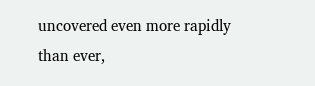uncovered even more rapidly than ever,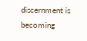discernment is becoming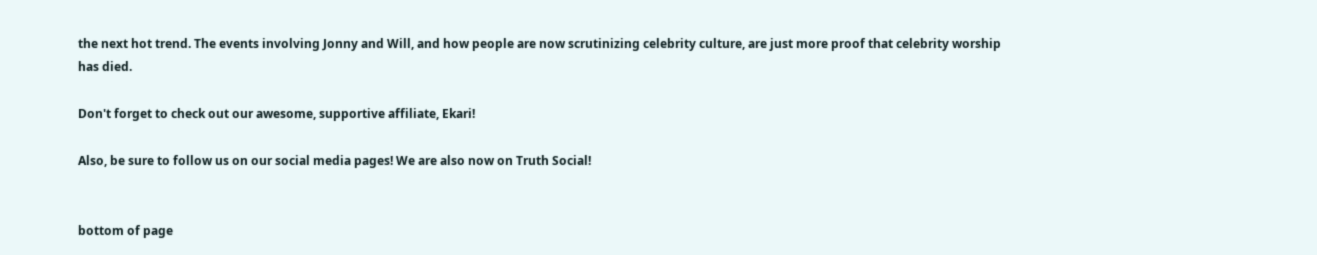the next hot trend. The events involving Jonny and Will, and how people are now scrutinizing celebrity culture, are just more proof that celebrity worship has died.

Don't forget to check out our awesome, supportive affiliate, Ekari!

Also, be sure to follow us on our social media pages! We are also now on Truth Social!


bottom of page